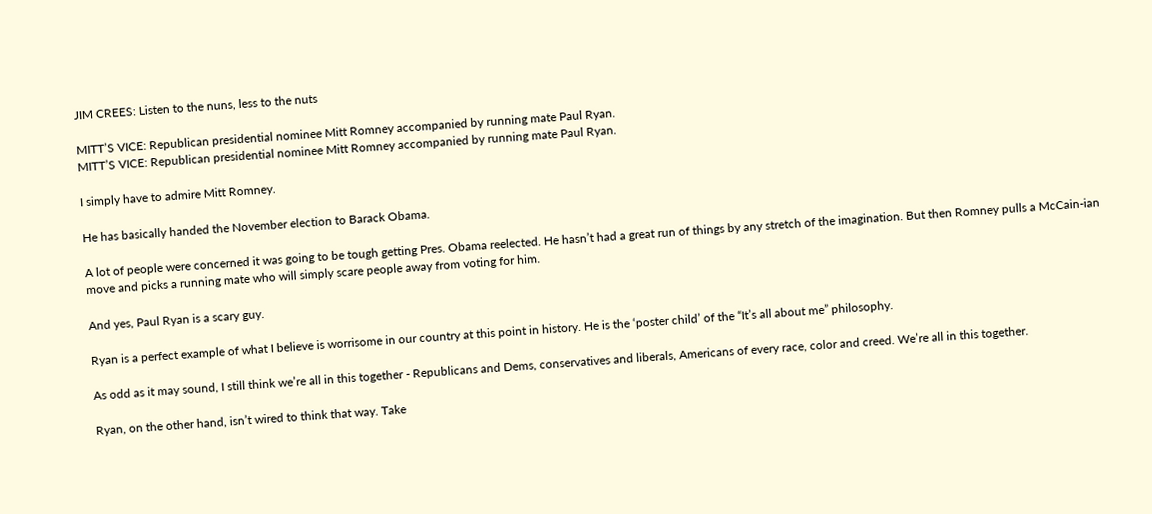JIM CREES: Listen to the nuns, less to the nuts

MITT’S VICE: Republican presidential nominee Mitt Romney accompanied by running mate Paul Ryan.
MITT’S VICE: Republican presidential nominee Mitt Romney accompanied by running mate Paul Ryan.

I simply have to admire Mitt Romney.

He has basically handed the November election to Barack Obama.

A lot of people were concerned it was going to be tough getting Pres. Obama reelected. He hasn’t had a great run of things by any stretch of the imagination. But then Romney pulls a McCain-ian move and picks a running mate who will simply scare people away from voting for him.

And yes, Paul Ryan is a scary guy.

Ryan is a perfect example of what I believe is worrisome in our country at this point in history. He is the ‘poster child’ of the “It’s all about me” philosophy.

As odd as it may sound, I still think we’re all in this together - Republicans and Dems, conservatives and liberals, Americans of every race, color and creed. We’re all in this together.

Ryan, on the other hand, isn’t wired to think that way. Take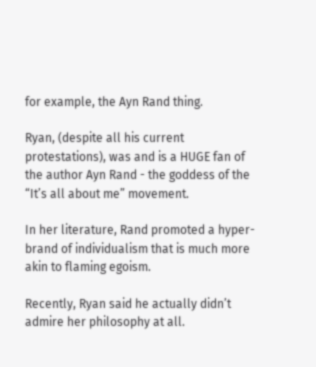for example, the Ayn Rand thing.

Ryan, (despite all his current protestations), was and is a HUGE fan of the author Ayn Rand - the goddess of the “It’s all about me” movement.

In her literature, Rand promoted a hyper-brand of individualism that is much more akin to flaming egoism.

Recently, Ryan said he actually didn’t admire her philosophy at all.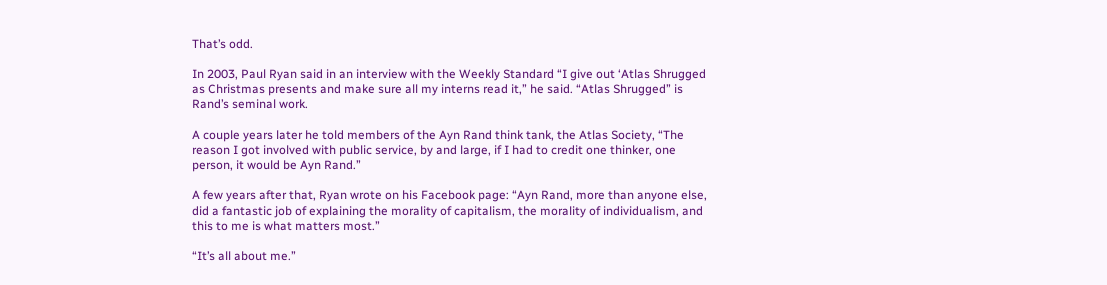That’s odd.

In 2003, Paul Ryan said in an interview with the Weekly Standard “I give out ‘Atlas Shrugged as Christmas presents and make sure all my interns read it,” he said. “Atlas Shrugged” is Rand’s seminal work.

A couple years later he told members of the Ayn Rand think tank, the Atlas Society, “The reason I got involved with public service, by and large, if I had to credit one thinker, one person, it would be Ayn Rand.”

A few years after that, Ryan wrote on his Facebook page: “Ayn Rand, more than anyone else, did a fantastic job of explaining the morality of capitalism, the morality of individualism, and this to me is what matters most.”

“It’s all about me.”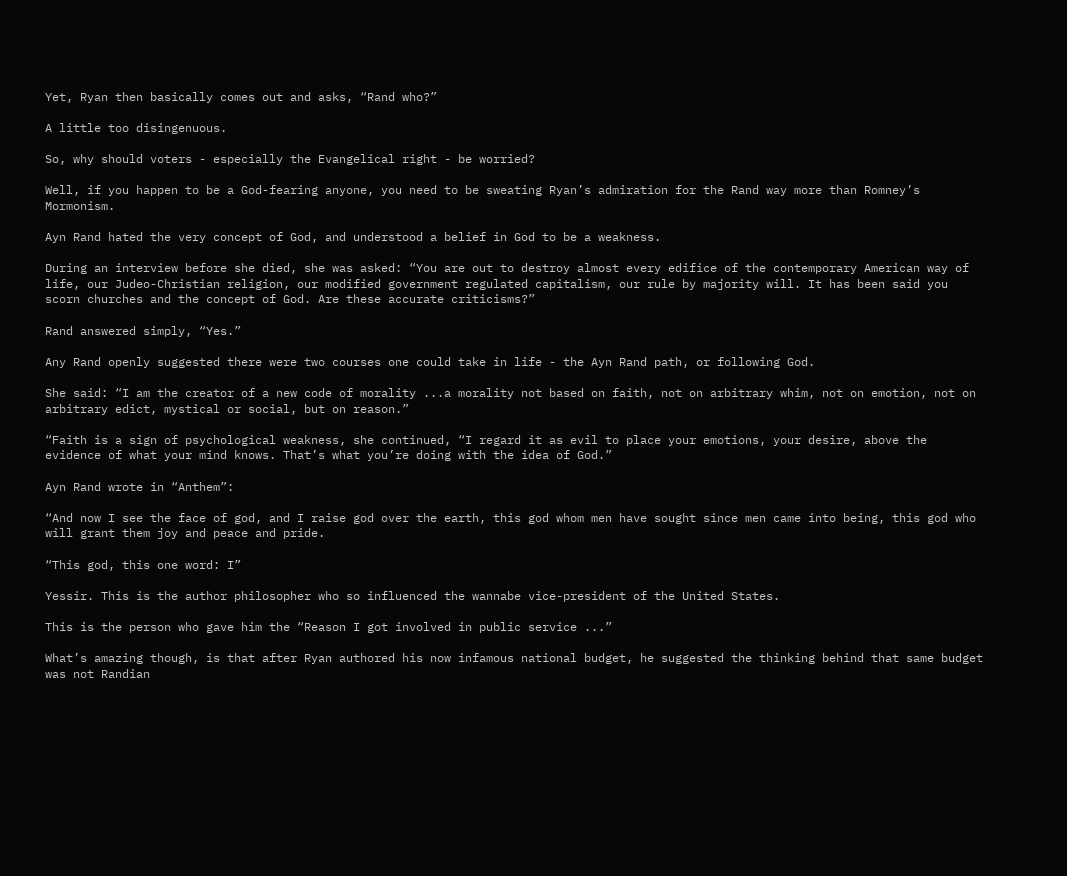Yet, Ryan then basically comes out and asks, “Rand who?”

A little too disingenuous.

So, why should voters - especially the Evangelical right - be worried?

Well, if you happen to be a God-fearing anyone, you need to be sweating Ryan’s admiration for the Rand way more than Romney’s Mormonism.

Ayn Rand hated the very concept of God, and understood a belief in God to be a weakness.

During an interview before she died, she was asked: “You are out to destroy almost every edifice of the contemporary American way of life, our Judeo-Christian religion, our modified government regulated capitalism, our rule by majority will. It has been said you scorn churches and the concept of God. Are these accurate criticisms?”

Rand answered simply, “Yes.”

Any Rand openly suggested there were two courses one could take in life - the Ayn Rand path, or following God.

She said: “I am the creator of a new code of morality ...a morality not based on faith, not on arbitrary whim, not on emotion, not on arbitrary edict, mystical or social, but on reason.”

“Faith is a sign of psychological weakness, she continued, “I regard it as evil to place your emotions, your desire, above the evidence of what your mind knows. That’s what you’re doing with the idea of God.”

Ayn Rand wrote in “Anthem”:

“And now I see the face of god, and I raise god over the earth, this god whom men have sought since men came into being, this god who will grant them joy and peace and pride.

“This god, this one word: I”

Yessir. This is the author philosopher who so influenced the wannabe vice-president of the United States.

This is the person who gave him the “Reason I got involved in public service ...”

What’s amazing though, is that after Ryan authored his now infamous national budget, he suggested the thinking behind that same budget was not Randian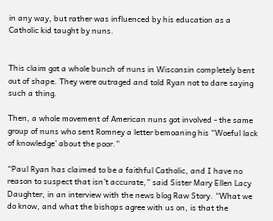in any way, but rather was influenced by his education as a Catholic kid taught by nuns.


This claim got a whole bunch of nuns in Wisconsin completely bent out of shape. They were outraged and told Ryan not to dare saying such a thing.

Then, a whole movement of American nuns got involved - the same group of nuns who sent Romney a letter bemoaning his “Woeful lack of knowledge’ about the poor.”

“Paul Ryan has claimed to be a faithful Catholic, and I have no reason to suspect that isn’t accurate,” said Sister Mary Ellen Lacy Daughter, in an interview with the news blog Raw Story. “What we do know, and what the bishops agree with us on, is that the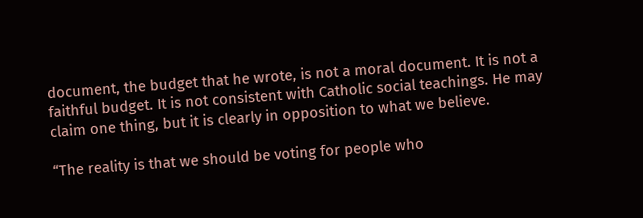document, the budget that he wrote, is not a moral document. It is not a faithful budget. It is not consistent with Catholic social teachings. He may claim one thing, but it is clearly in opposition to what we believe.

“The reality is that we should be voting for people who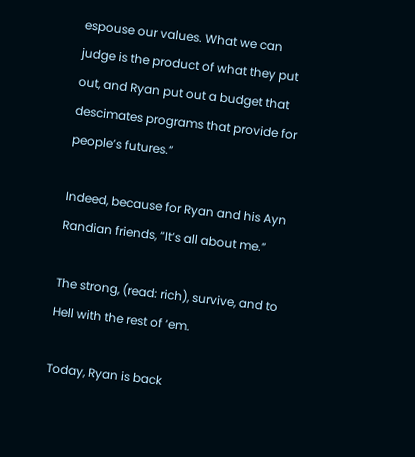espouse our values. What we can judge is the product of what they put out, and Ryan put out a budget that descimates programs that provide for people’s futures.”

Indeed, because for Ryan and his Ayn Randian friends, “It’s all about me.”

The strong, (read: rich), survive, and to Hell with the rest of ‘em.

Today, Ryan is back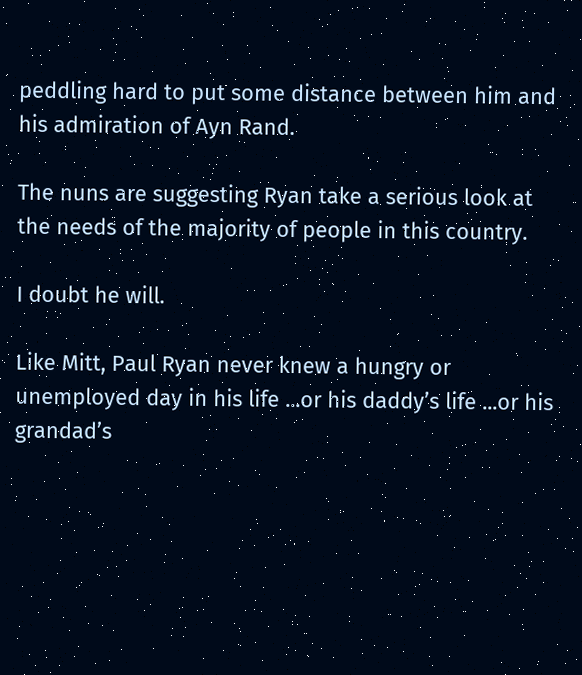peddling hard to put some distance between him and his admiration of Ayn Rand.

The nuns are suggesting Ryan take a serious look at the needs of the majority of people in this country.

I doubt he will.

Like Mitt, Paul Ryan never knew a hungry or unemployed day in his life ...or his daddy’s life ...or his grandad’s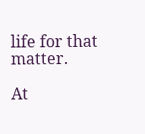life for that matter.

At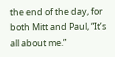the end of the day, for both Mitt and Paul, “It’s all about me.”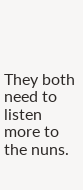They both need to listen more to the nuns.